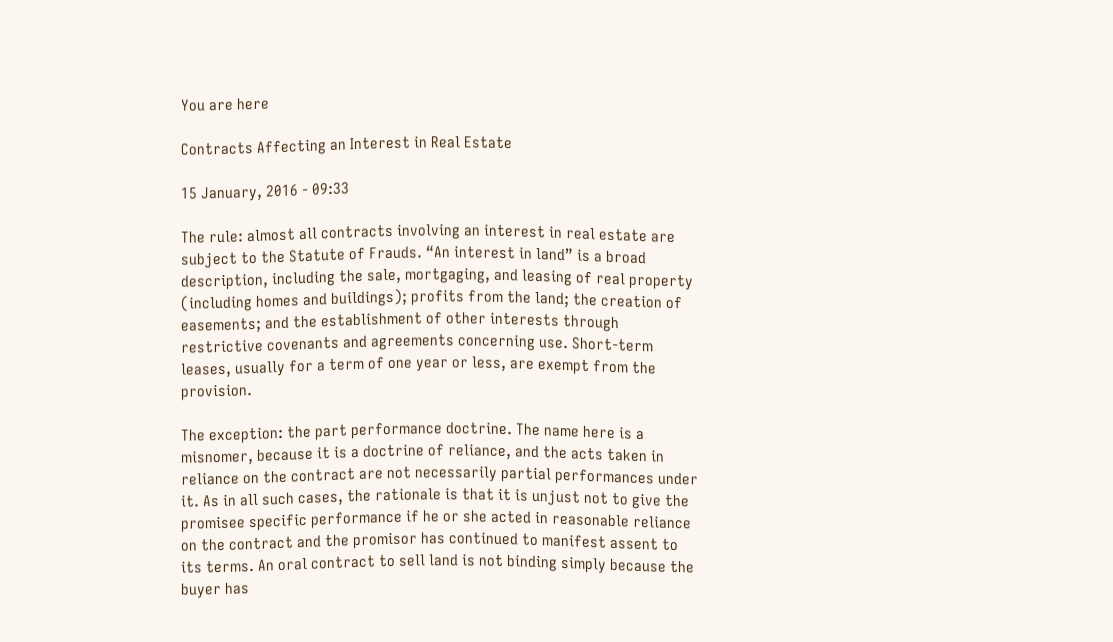You are here

Contracts Affecting an Interest in Real Estate

15 January, 2016 - 09:33

The rule: almost all contracts involving an interest in real estate are subject to the Statute of Frauds. “An interest in land” is a broad description, including the sale, mortgaging, and leasing of real property (including homes and buildings); profits from the land; the creation of easements; and the establishment of other interests through restrictive covenants and agreements concerning use. Short-term leases, usually for a term of one year or less, are exempt from the provision.

The exception: the part performance doctrine. The name here is a misnomer, because it is a doctrine of reliance, and the acts taken in reliance on the contract are not necessarily partial performances under it. As in all such cases, the rationale is that it is unjust not to give the promisee specific performance if he or she acted in reasonable reliance on the contract and the promisor has continued to manifest assent to its terms. An oral contract to sell land is not binding simply because the buyer has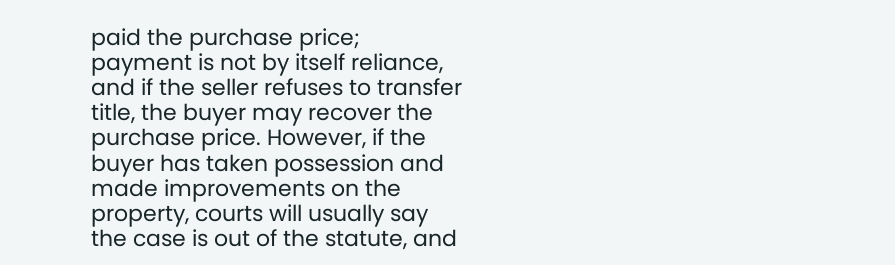paid the purchase price; payment is not by itself reliance, and if the seller refuses to transfer title, the buyer may recover the purchase price. However, if the buyer has taken possession and made improvements on the property, courts will usually say the case is out of the statute, and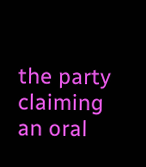the party claiming an oral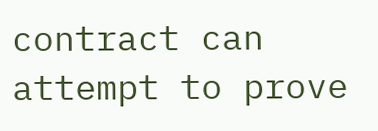contract can attempt to prove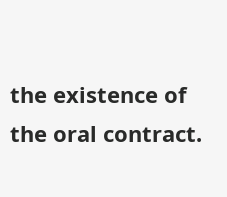the existence of the oral contract.